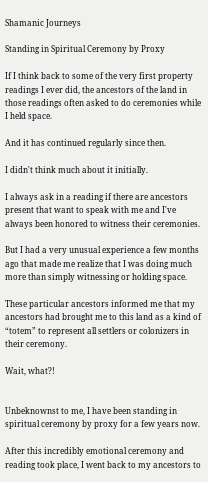Shamanic Journeys

Standing in Spiritual Ceremony by Proxy

If I think back to some of the very first property readings I ever did, the ancestors of the land in those readings often asked to do ceremonies while I held space.

And it has continued regularly since then.

I didn't think much about it initially.

I always ask in a reading if there are ancestors present that want to speak with me and I've always been honored to witness their ceremonies.

But I had a very unusual experience a few months ago that made me realize that I was doing much more than simply witnessing or holding space.

These particular ancestors informed me that my ancestors had brought me to this land as a kind of “totem” to represent all settlers or colonizers in their ceremony.

Wait, what?!


Unbeknownst to me, I have been standing in spiritual ceremony by proxy for a few years now.

After this incredibly emotional ceremony and reading took place, I went back to my ancestors to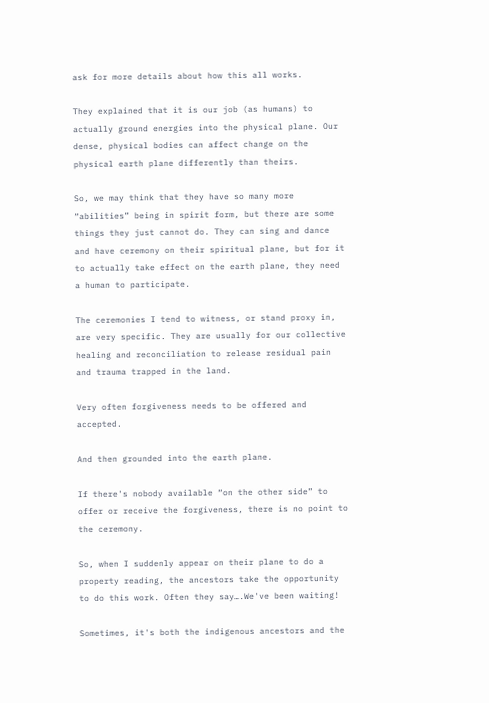ask for more details about how this all works.

They explained that it is our job (as humans) to actually ground energies into the physical plane. Our dense, physical bodies can affect change on the physical earth plane differently than theirs.

So, we may think that they have so many more “abilities” being in spirit form, but there are some things they just cannot do. They can sing and dance and have ceremony on their spiritual plane, but for it to actually take effect on the earth plane, they need a human to participate.

The ceremonies I tend to witness, or stand proxy in, are very specific. They are usually for our collective healing and reconciliation to release residual pain and trauma trapped in the land.

Very often forgiveness needs to be offered and accepted.

And then grounded into the earth plane.

If there's nobody available “on the other side” to offer or receive the forgiveness, there is no point to the ceremony.

So, when I suddenly appear on their plane to do a property reading, the ancestors take the opportunity to do this work. Often they say….We've been waiting!

Sometimes, it's both the indigenous ancestors and the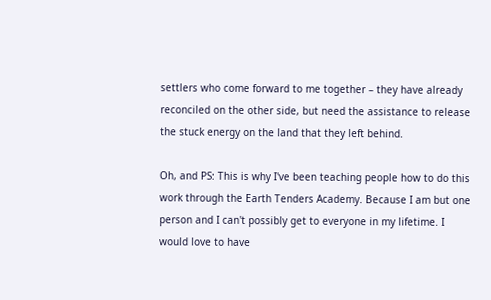settlers who come forward to me together – they have already reconciled on the other side, but need the assistance to release the stuck energy on the land that they left behind.

Oh, and PS: This is why I've been teaching people how to do this work through the Earth Tenders Academy. Because I am but one person and I can't possibly get to everyone in my lifetime. I would love to have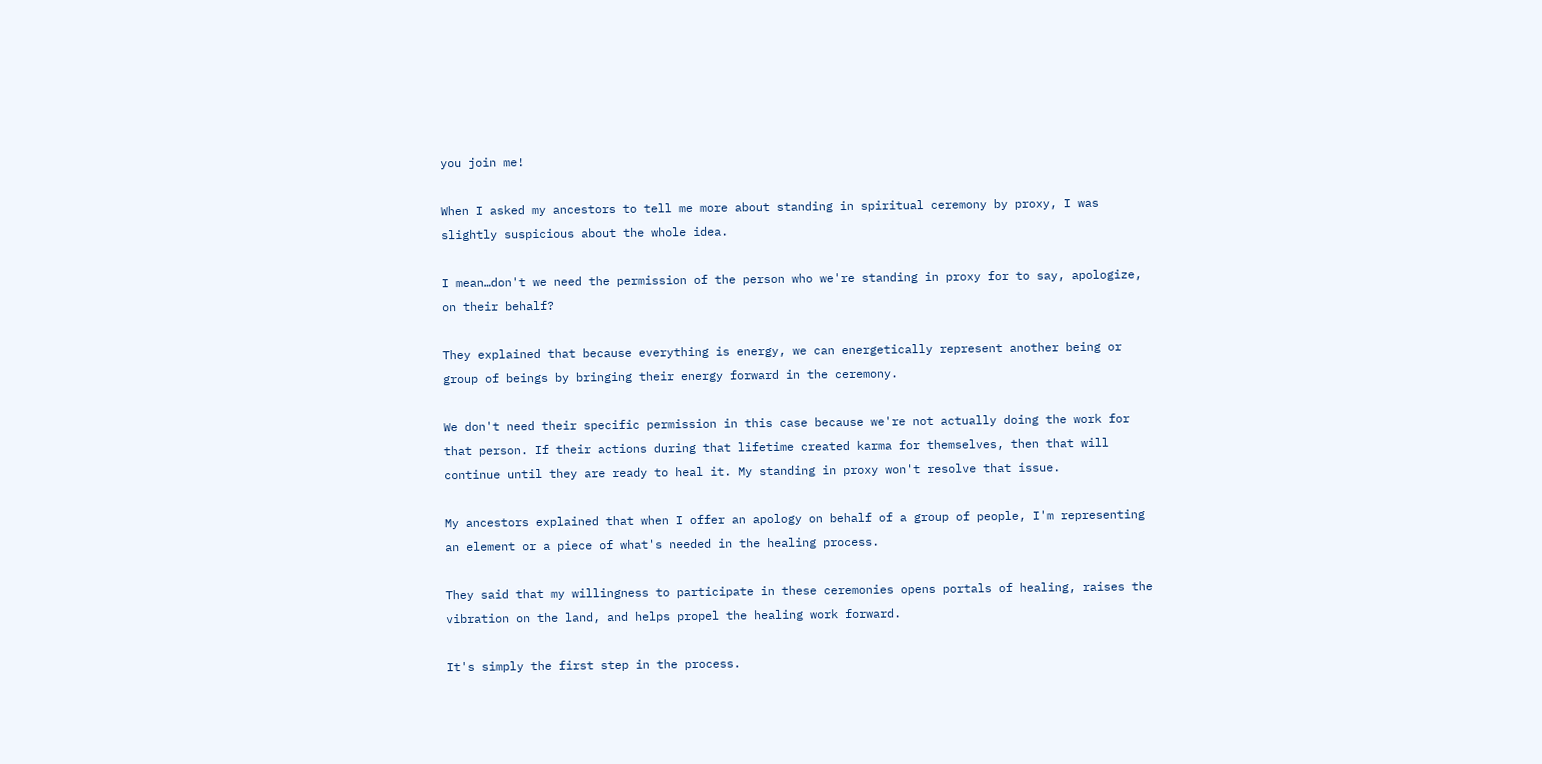you join me!

When I asked my ancestors to tell me more about standing in spiritual ceremony by proxy, I was slightly suspicious about the whole idea.

I mean…don't we need the permission of the person who we're standing in proxy for to say, apologize, on their behalf?

They explained that because everything is energy, we can energetically represent another being or group of beings by bringing their energy forward in the ceremony.

We don't need their specific permission in this case because we're not actually doing the work for that person. If their actions during that lifetime created karma for themselves, then that will continue until they are ready to heal it. My standing in proxy won't resolve that issue.

My ancestors explained that when I offer an apology on behalf of a group of people, I'm representing an element or a piece of what's needed in the healing process.

They said that my willingness to participate in these ceremonies opens portals of healing, raises the vibration on the land, and helps propel the healing work forward.

It's simply the first step in the process.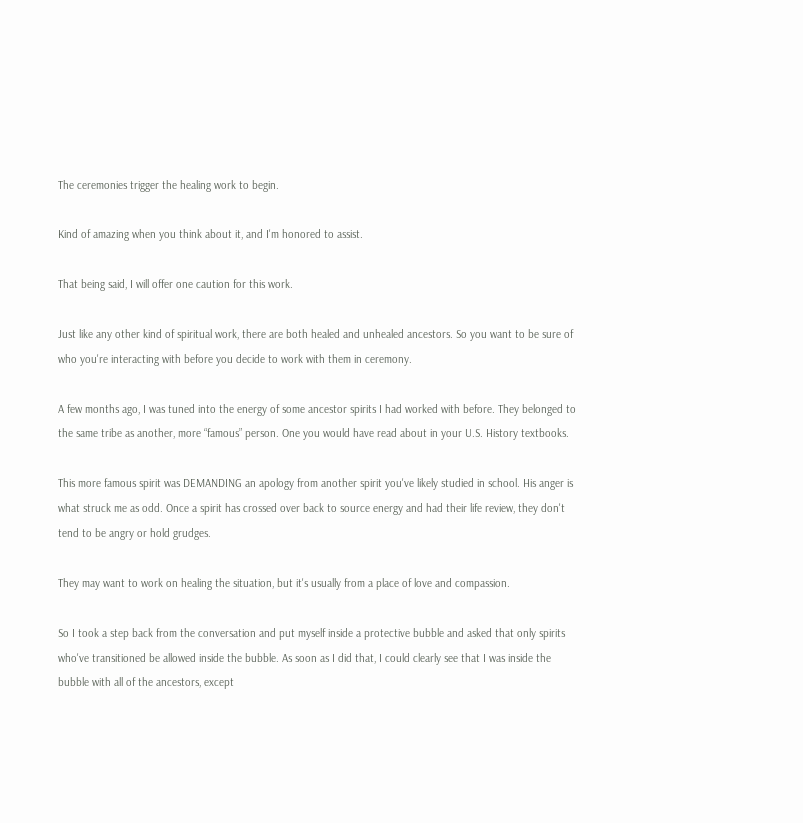The ceremonies trigger the healing work to begin.

Kind of amazing when you think about it, and I'm honored to assist.

That being said, I will offer one caution for this work.

Just like any other kind of spiritual work, there are both healed and unhealed ancestors. So you want to be sure of who you're interacting with before you decide to work with them in ceremony.

A few months ago, I was tuned into the energy of some ancestor spirits I had worked with before. They belonged to the same tribe as another, more “famous” person. One you would have read about in your U.S. History textbooks.

This more famous spirit was DEMANDING an apology from another spirit you've likely studied in school. His anger is what struck me as odd. Once a spirit has crossed over back to source energy and had their life review, they don't tend to be angry or hold grudges.

They may want to work on healing the situation, but it's usually from a place of love and compassion.

So I took a step back from the conversation and put myself inside a protective bubble and asked that only spirits who've transitioned be allowed inside the bubble. As soon as I did that, I could clearly see that I was inside the bubble with all of the ancestors, except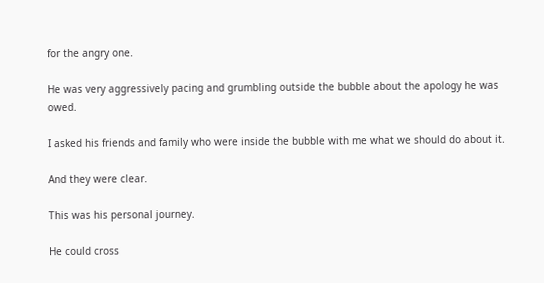for the angry one.

He was very aggressively pacing and grumbling outside the bubble about the apology he was owed.

I asked his friends and family who were inside the bubble with me what we should do about it.

And they were clear.

This was his personal journey.

He could cross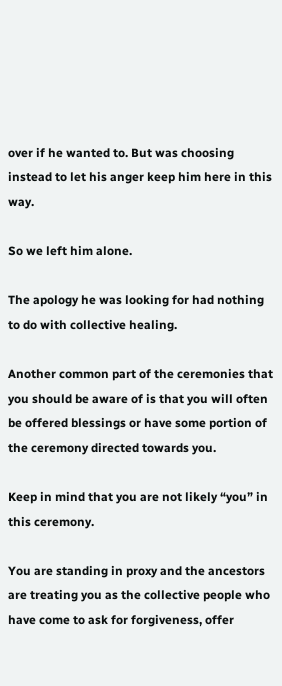over if he wanted to. But was choosing instead to let his anger keep him here in this way.

So we left him alone.

The apology he was looking for had nothing to do with collective healing.

Another common part of the ceremonies that you should be aware of is that you will often be offered blessings or have some portion of the ceremony directed towards you.

Keep in mind that you are not likely “you” in this ceremony.

You are standing in proxy and the ancestors are treating you as the collective people who have come to ask for forgiveness, offer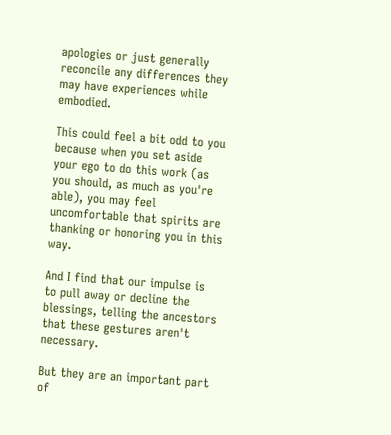apologies or just generally reconcile any differences they may have experiences while embodied.

This could feel a bit odd to you because when you set aside your ego to do this work (as you should, as much as you're able), you may feel uncomfortable that spirits are thanking or honoring you in this way.

And I find that our impulse is to pull away or decline the blessings, telling the ancestors that these gestures aren't necessary.

But they are an important part of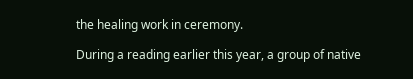the healing work in ceremony.

During a reading earlier this year, a group of native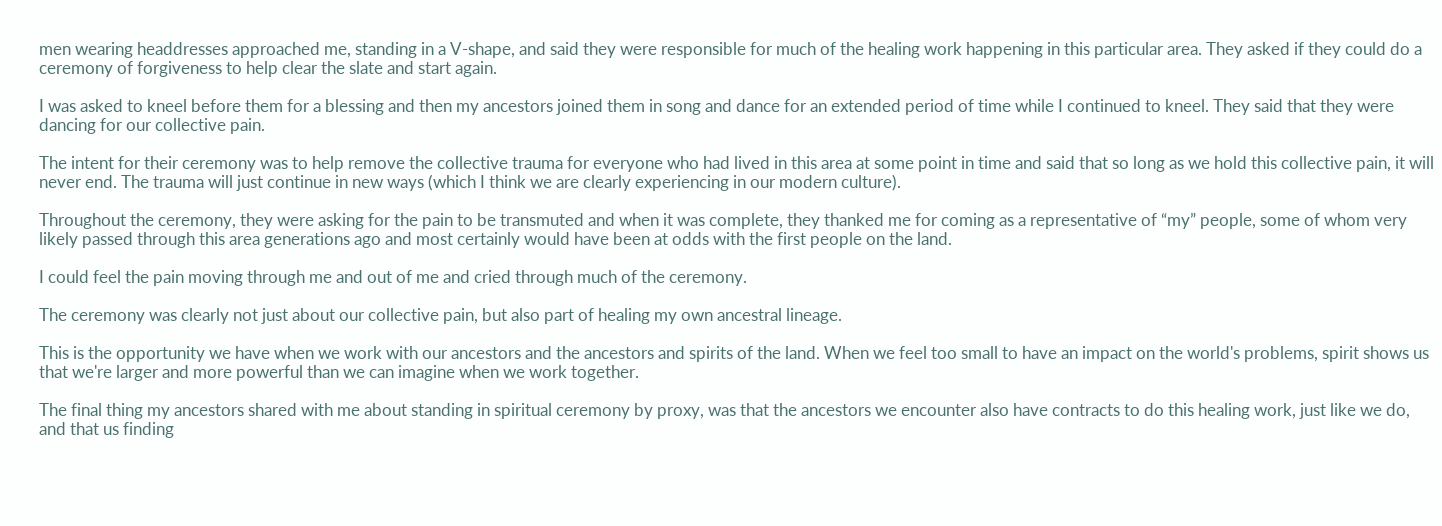men wearing headdresses approached me, standing in a V-shape, and said they were responsible for much of the healing work happening in this particular area. They asked if they could do a ceremony of forgiveness to help clear the slate and start again.

I was asked to kneel before them for a blessing and then my ancestors joined them in song and dance for an extended period of time while I continued to kneel. They said that they were dancing for our collective pain.

The intent for their ceremony was to help remove the collective trauma for everyone who had lived in this area at some point in time and said that so long as we hold this collective pain, it will never end. The trauma will just continue in new ways (which I think we are clearly experiencing in our modern culture).

Throughout the ceremony, they were asking for the pain to be transmuted and when it was complete, they thanked me for coming as a representative of “my” people, some of whom very likely passed through this area generations ago and most certainly would have been at odds with the first people on the land.

I could feel the pain moving through me and out of me and cried through much of the ceremony.

The ceremony was clearly not just about our collective pain, but also part of healing my own ancestral lineage.

This is the opportunity we have when we work with our ancestors and the ancestors and spirits of the land. When we feel too small to have an impact on the world's problems, spirit shows us that we're larger and more powerful than we can imagine when we work together.

The final thing my ancestors shared with me about standing in spiritual ceremony by proxy, was that the ancestors we encounter also have contracts to do this healing work, just like we do, and that us finding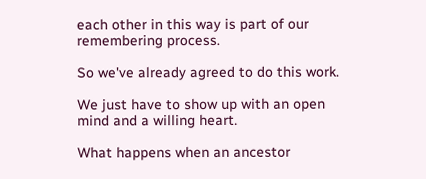each other in this way is part of our remembering process.

So we've already agreed to do this work.

We just have to show up with an open mind and a willing heart.

What happens when an ancestor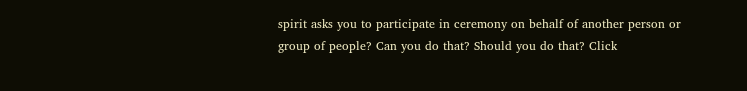spirit asks you to participate in ceremony on behalf of another person or group of people? Can you do that? Should you do that? Click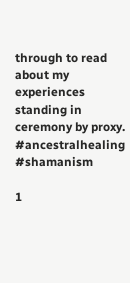through to read about my experiences standing in ceremony by proxy. #ancestralhealing #shamanism

1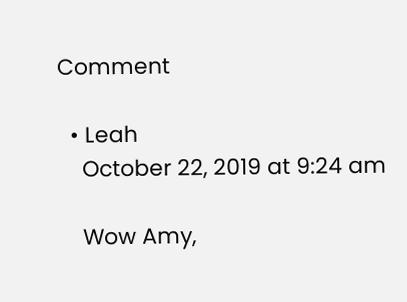Comment

  • Leah
    October 22, 2019 at 9:24 am

    Wow Amy,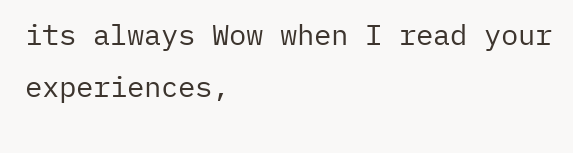its always Wow when I read your experiences,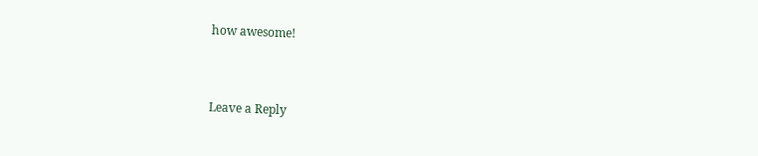how awesome!


Leave a Reply